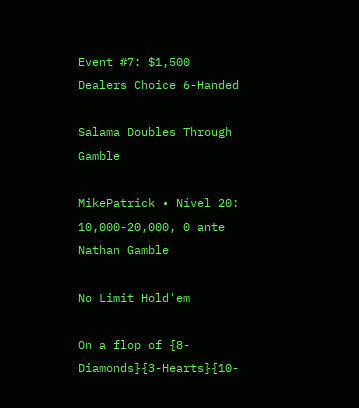Event #7: $1,500 Dealers Choice 6-Handed

Salama Doubles Through Gamble

MikePatrick • Nível 20: 10,000-20,000, 0 ante
Nathan Gamble

No Limit Hold'em

On a flop of {8-Diamonds}{3-Hearts}{10-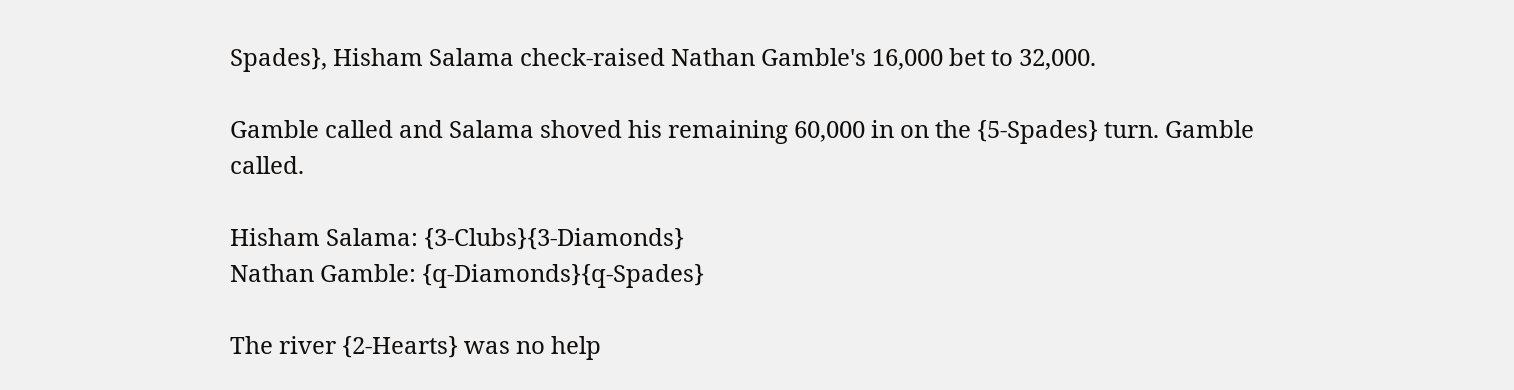Spades}, Hisham Salama check-raised Nathan Gamble's 16,000 bet to 32,000.

Gamble called and Salama shoved his remaining 60,000 in on the {5-Spades} turn. Gamble called.

Hisham Salama: {3-Clubs}{3-Diamonds}
Nathan Gamble: {q-Diamonds}{q-Spades}

The river {2-Hearts} was no help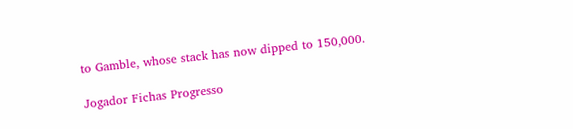to Gamble, whose stack has now dipped to 150,000.

Jogador Fichas Progresso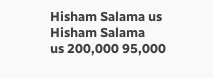Hisham Salama us
Hisham Salama
us 200,000 95,000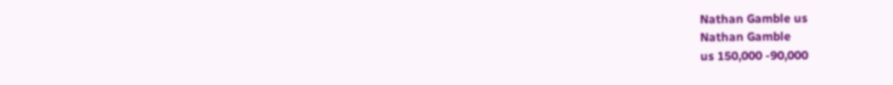Nathan Gamble us
Nathan Gamble
us 150,000 -90,000